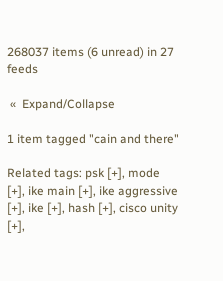268037 items (6 unread) in 27 feeds

 «  Expand/Collapse

1 item tagged "cain and there"

Related tags: psk [+], mode [+], ike main [+], ike aggressive [+], ike [+], hash [+], cisco unity [+],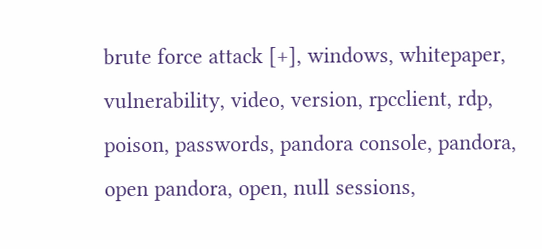brute force attack [+], windows, whitepaper, vulnerability, video, version, rpcclient, rdp, poison, passwords, pandora console, pandora, open pandora, open, null sessions,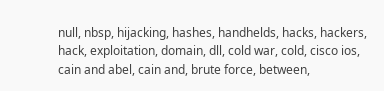null, nbsp, hijacking, hashes, handhelds, hacks, hackers, hack, exploitation, domain, dll, cold war, cold, cisco ios, cain and abel, cain and, brute force, between,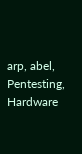arp, abel, Pentesting, Hardware